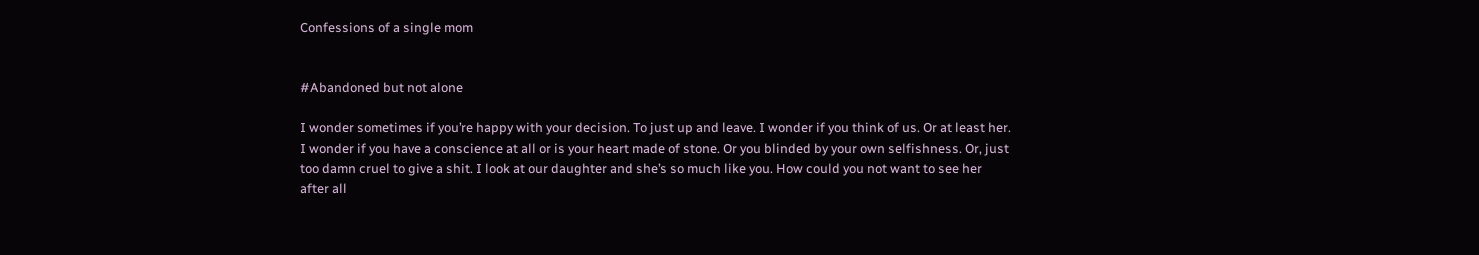Confessions of a single mom


#Abandoned but not alone

I wonder sometimes if you’re happy with your decision. To just up and leave. I wonder if you think of us. Or at least her. I wonder if you have a conscience at all or is your heart made of stone. Or you blinded by your own selfishness. Or, just too damn cruel to give a shit. I look at our daughter and she’s so much like you. How could you not want to see her after all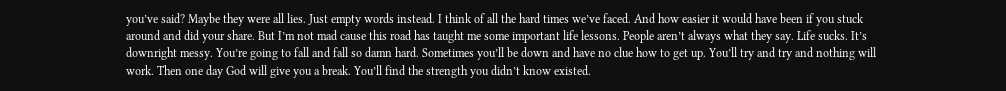you’ve said? Maybe they were all lies. Just empty words instead. I think of all the hard times we’ve faced. And how easier it would have been if you stuck around and did your share. But I’m not mad cause this road has taught me some important life lessons. People aren’t always what they say. Life sucks. It’s downright messy. You’re going to fall and fall so damn hard. Sometimes you’ll be down and have no clue how to get up. You’ll try and try and nothing will work. Then one day God will give you a break. You’ll find the strength you didn’t know existed.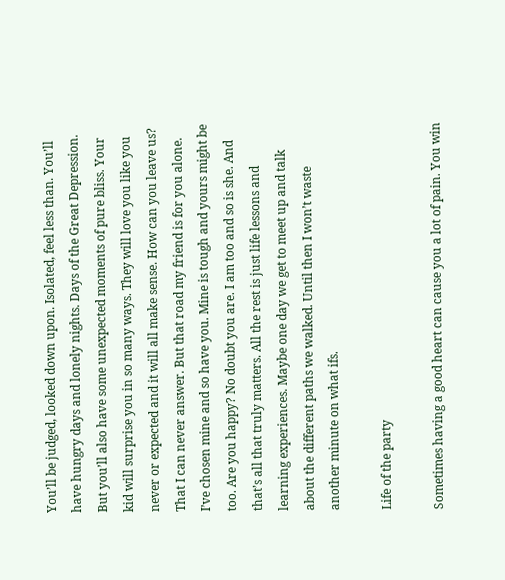You’ll be judged, looked down upon. Isolated, feel less than. You’ll have hungry days and lonely nights. Days of the Great Depression. But you’ll also have some unexpected moments of pure bliss. Your kid will surprise you in so many ways. They will love you like you never or expected and it will all make sense. How can you leave us? That I can never answer. But that road my friend is for you alone. I’ve chosen mine and so have you. Mine is tough and yours might be too. Are you happy? No doubt you are. I am too and so is she. And that’s all that truly matters. All the rest is just life lessons and learning experiences. Maybe one day we get to meet up and talk about the different paths we walked. Until then I won’t waste another minute on what ifs.

Life of the party

Sometimes having a good heart can cause you a lot of pain. You win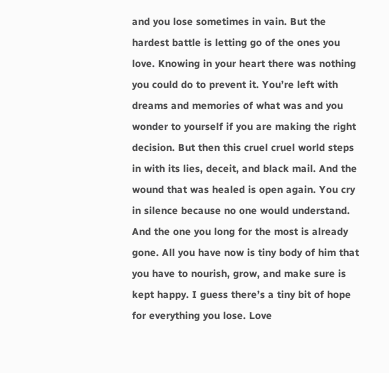and you lose sometimes in vain. But the hardest battle is letting go of the ones you love. Knowing in your heart there was nothing you could do to prevent it. You’re left with dreams and memories of what was and you wonder to yourself if you are making the right decision. But then this cruel cruel world steps in with its lies, deceit, and black mail. And the wound that was healed is open again. You cry in silence because no one would understand. And the one you long for the most is already gone. All you have now is tiny body of him that you have to nourish, grow, and make sure is kept happy. I guess there’s a tiny bit of hope for everything you lose. Love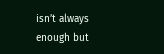isn’t always enough but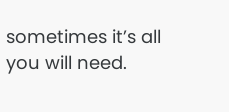sometimes it’s all you will need.